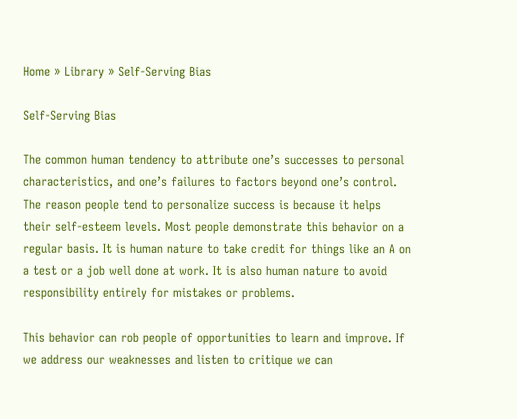Home » Library » Self-Serving Bias

Self-Serving Bias

The common human tendency to attribute one’s successes to personal characteristics, and one’s failures to factors beyond one’s control. The reason people tend to personalize success is because it helps their self-esteem levels. Most people demonstrate this behavior on a regular basis. It is human nature to take credit for things like an A on a test or a job well done at work. It is also human nature to avoid responsibility entirely for mistakes or problems.

This behavior can rob people of opportunities to learn and improve. If we address our weaknesses and listen to critique we can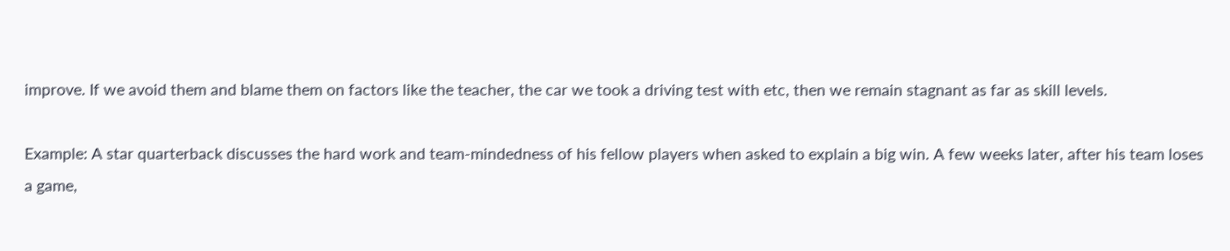improve. If we avoid them and blame them on factors like the teacher, the car we took a driving test with etc, then we remain stagnant as far as skill levels.

Example: A star quarterback discusses the hard work and team-mindedness of his fellow players when asked to explain a big win. A few weeks later, after his team loses a game,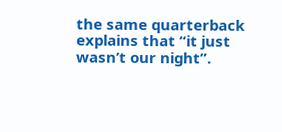the same quarterback explains that “it just wasn’t our night”.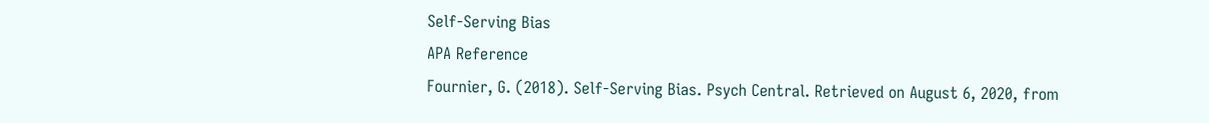Self-Serving Bias
APA Reference
Fournier, G. (2018). Self-Serving Bias. Psych Central. Retrieved on August 6, 2020, from